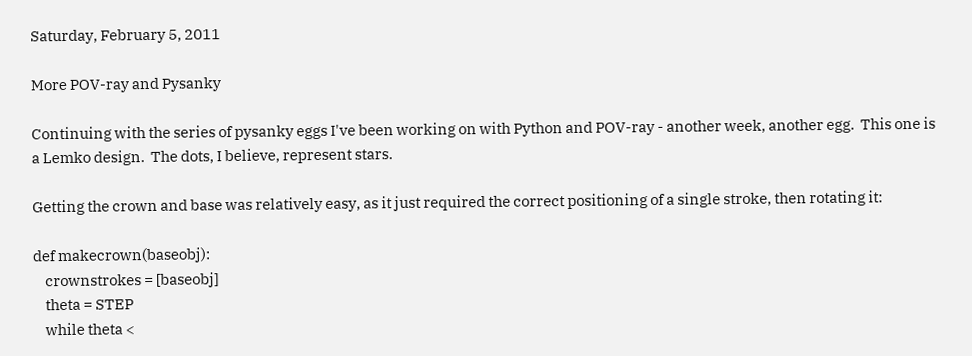Saturday, February 5, 2011

More POV-ray and Pysanky

Continuing with the series of pysanky eggs I've been working on with Python and POV-ray - another week, another egg.  This one is a Lemko design.  The dots, I believe, represent stars.

Getting the crown and base was relatively easy, as it just required the correct positioning of a single stroke, then rotating it:

def makecrown(baseobj):
    crownstrokes = [baseobj]
    theta = STEP
    while theta <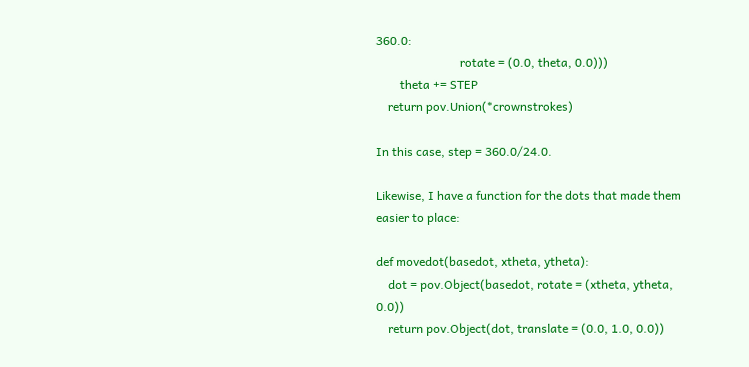360.0:
                            rotate = (0.0, theta, 0.0)))
        theta += STEP
    return pov.Union(*crownstrokes)

In this case, step = 360.0/24.0.

Likewise, I have a function for the dots that made them easier to place:

def movedot(basedot, xtheta, ytheta):
    dot = pov.Object(basedot, rotate = (xtheta, ytheta, 0.0))
    return pov.Object(dot, translate = (0.0, 1.0, 0.0))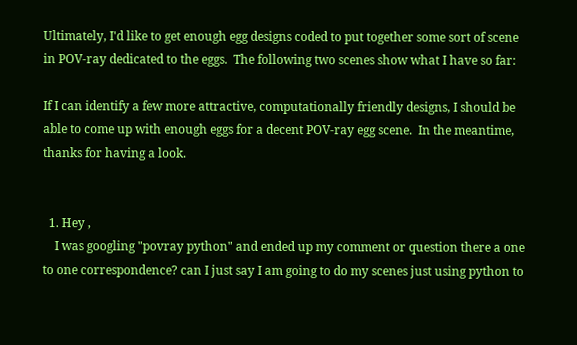Ultimately, I'd like to get enough egg designs coded to put together some sort of scene in POV-ray dedicated to the eggs.  The following two scenes show what I have so far:

If I can identify a few more attractive, computationally friendly designs, I should be able to come up with enough eggs for a decent POV-ray egg scene.  In the meantime, thanks for having a look.


  1. Hey ,
    I was googling "povray python" and ended up my comment or question there a one to one correspondence? can I just say I am going to do my scenes just using python to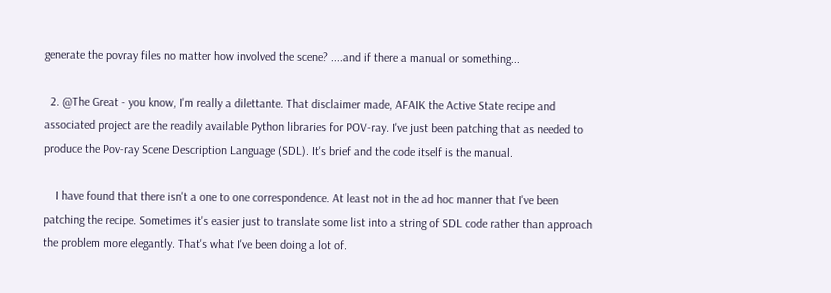generate the povray files no matter how involved the scene? ....and if there a manual or something...

  2. @The Great - you know, I'm really a dilettante. That disclaimer made, AFAIK the Active State recipe and associated project are the readily available Python libraries for POV-ray. I've just been patching that as needed to produce the Pov-ray Scene Description Language (SDL). It's brief and the code itself is the manual.

    I have found that there isn't a one to one correspondence. At least not in the ad hoc manner that I've been patching the recipe. Sometimes it's easier just to translate some list into a string of SDL code rather than approach the problem more elegantly. That's what I've been doing a lot of.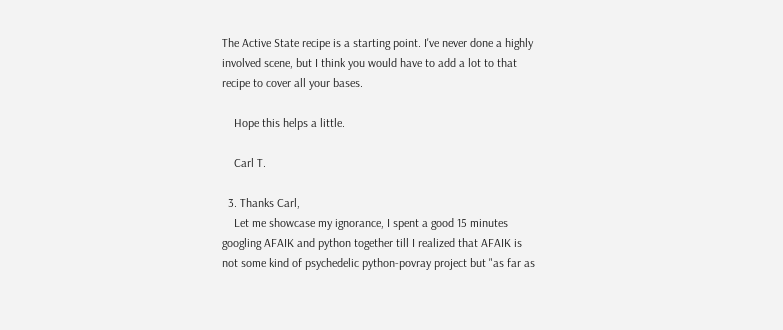The Active State recipe is a starting point. I've never done a highly involved scene, but I think you would have to add a lot to that recipe to cover all your bases.

    Hope this helps a little.

    Carl T.

  3. Thanks Carl,
    Let me showcase my ignorance, I spent a good 15 minutes googling AFAIK and python together till I realized that AFAIK is not some kind of psychedelic python-povray project but "as far as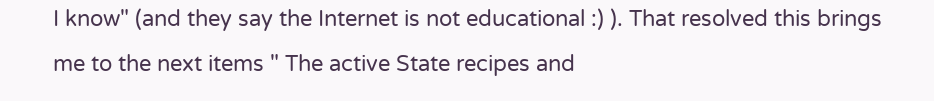I know" (and they say the Internet is not educational :) ). That resolved this brings me to the next items " The active State recipes and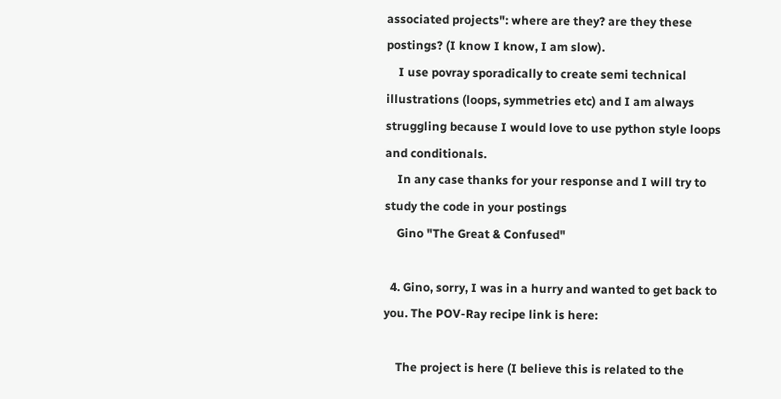associated projects": where are they? are they these postings? (I know I know, I am slow).
    I use povray sporadically to create semi technical illustrations (loops, symmetries etc) and I am always struggling because I would love to use python style loops and conditionals.
    In any case thanks for your response and I will try to study the code in your postings
    Gino "The Great & Confused"

  4. Gino, sorry, I was in a hurry and wanted to get back to you. The POV-Ray recipe link is here:

    The project is here (I believe this is related to the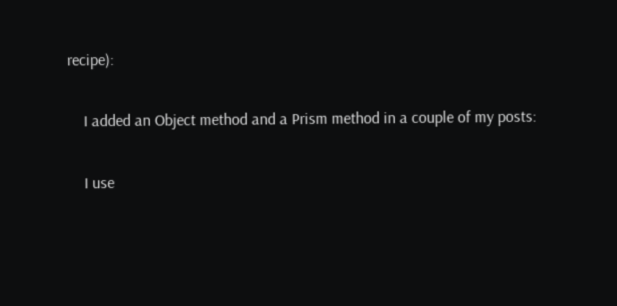recipe):

    I added an Object method and a Prism method in a couple of my posts:

    I use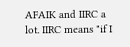AFAIK and IIRC a lot. IIRC means "if I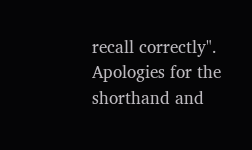recall correctly". Apologies for the shorthand and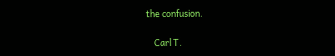the confusion.

    Carl T.